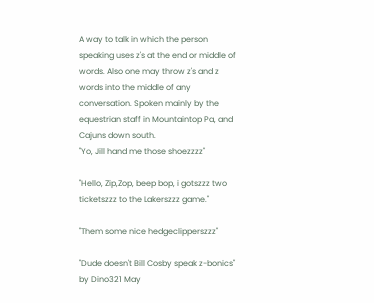A way to talk in which the person speaking uses z's at the end or middle of words. Also one may throw z's and z words into the middle of any conversation. Spoken mainly by the equestrian staff in Mountaintop Pa, and Cajuns down south.
"Yo, Jill hand me those shoezzzz"

"Hello, Zip,Zop, beep bop, i gotszzz two ticketszzz to the Lakerszzz game."

"Them some nice hedgeclipperszzz"

"Dude doesn't Bill Cosby speak z-bonics"
by Dino321 May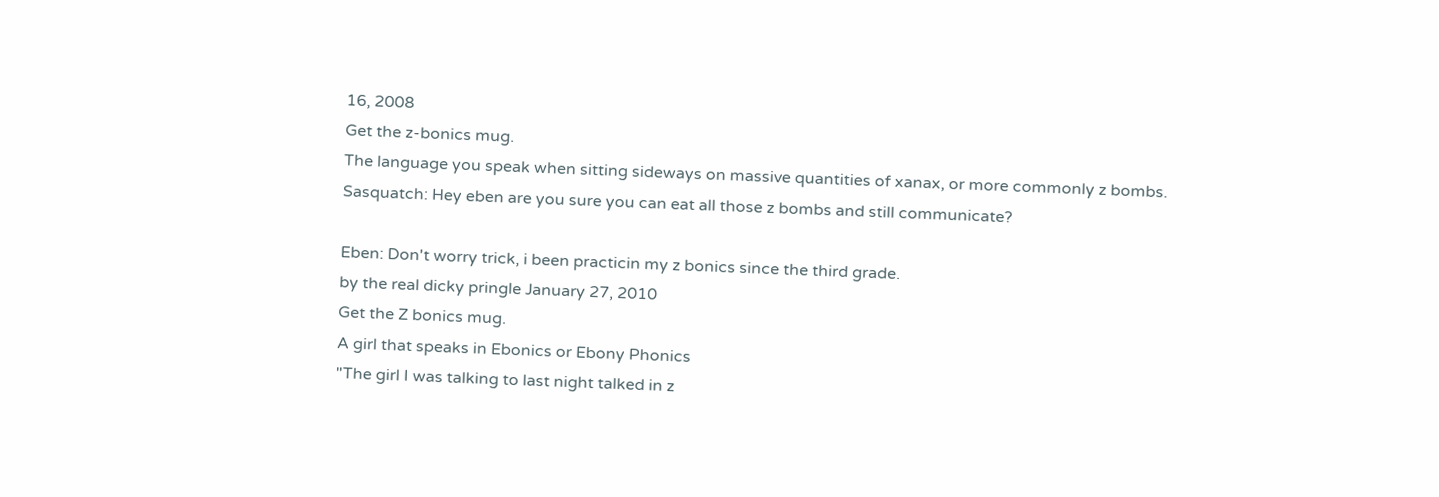16, 2008
Get the z-bonics mug.
The language you speak when sitting sideways on massive quantities of xanax, or more commonly z bombs.
Sasquatch: Hey eben are you sure you can eat all those z bombs and still communicate?

Eben: Don't worry trick, i been practicin my z bonics since the third grade.
by the real dicky pringle January 27, 2010
Get the Z bonics mug.
A girl that speaks in Ebonics or Ebony Phonics
"The girl I was talking to last night talked in z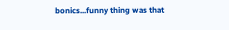bonics...funny thing was that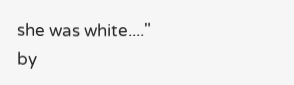she was white...."
by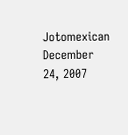Jotomexican December 24, 2007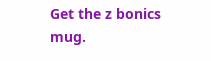Get the z bonics mug.